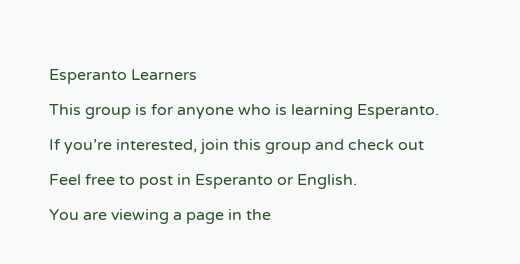Esperanto Learners

This group is for anyone who is learning Esperanto.

If you’re interested, join this group and check out

Feel free to post in Esperanto or English.

You are viewing a page in the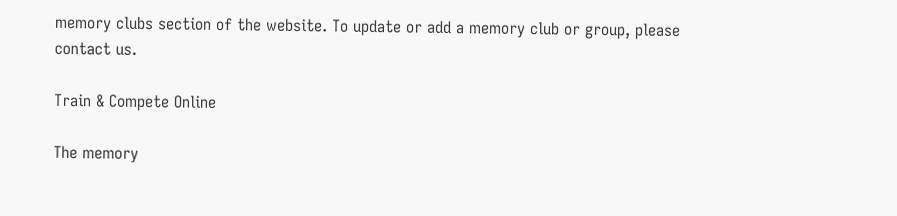memory clubs section of the website. To update or add a memory club or group, please contact us.

Train & Compete Online

The memory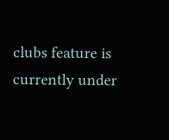clubs feature is currently under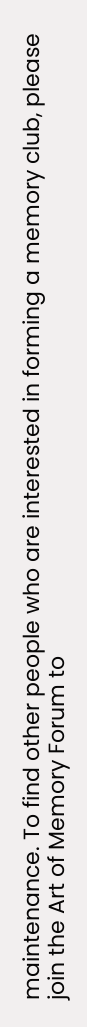maintenance. To find other people who are interested in forming a memory club, please join the Art of Memory Forum to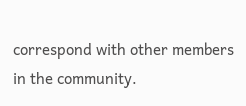correspond with other members in the community.